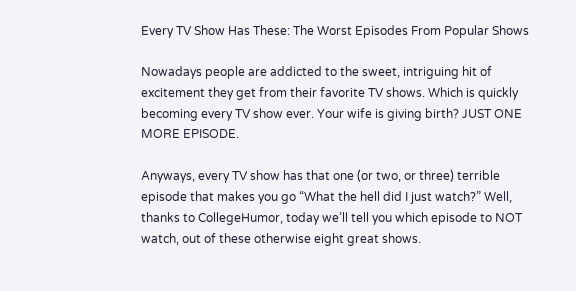Every TV Show Has These: The Worst Episodes From Popular Shows

Nowadays people are addicted to the sweet, intriguing hit of excitement they get from their favorite TV shows. Which is quickly becoming every TV show ever. Your wife is giving birth? JUST ONE MORE EPISODE.

Anyways, every TV show has that one (or two, or three) terrible episode that makes you go “What the hell did I just watch?” Well, thanks to CollegeHumor, today we’ll tell you which episode to NOT watch, out of these otherwise eight great shows.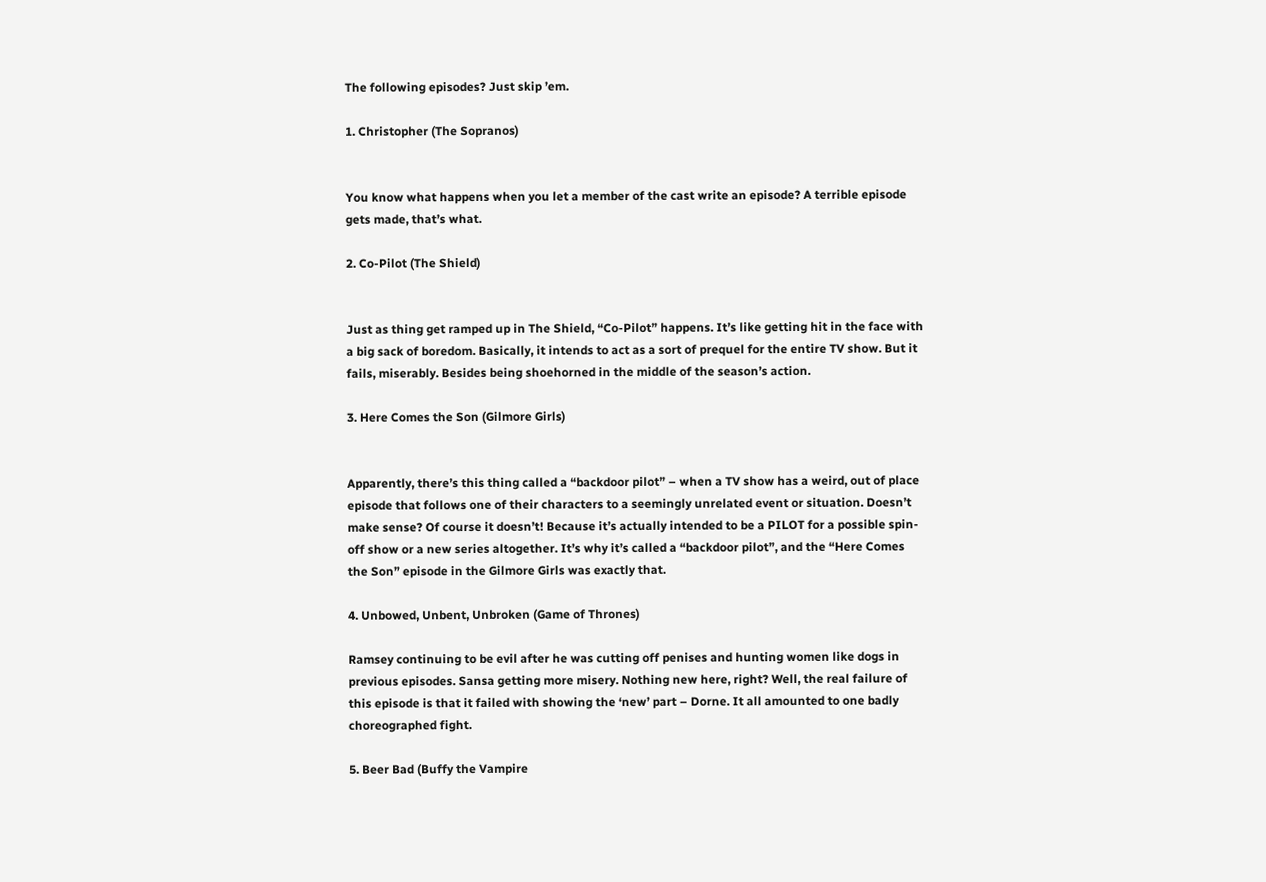The following episodes? Just skip ’em.

1. Christopher (The Sopranos)


You know what happens when you let a member of the cast write an episode? A terrible episode gets made, that’s what.

2. Co-Pilot (The Shield)


Just as thing get ramped up in The Shield, “Co-Pilot” happens. It’s like getting hit in the face with a big sack of boredom. Basically, it intends to act as a sort of prequel for the entire TV show. But it fails, miserably. Besides being shoehorned in the middle of the season’s action.

3. Here Comes the Son (Gilmore Girls)


Apparently, there’s this thing called a “backdoor pilot” – when a TV show has a weird, out of place episode that follows one of their characters to a seemingly unrelated event or situation. Doesn’t make sense? Of course it doesn’t! Because it’s actually intended to be a PILOT for a possible spin-off show or a new series altogether. It’s why it’s called a “backdoor pilot”, and the “Here Comes the Son” episode in the Gilmore Girls was exactly that.

4. Unbowed, Unbent, Unbroken (Game of Thrones)

Ramsey continuing to be evil after he was cutting off penises and hunting women like dogs in previous episodes. Sansa getting more misery. Nothing new here, right? Well, the real failure of this episode is that it failed with showing the ‘new’ part – Dorne. It all amounted to one badly choreographed fight.

5. Beer Bad (Buffy the Vampire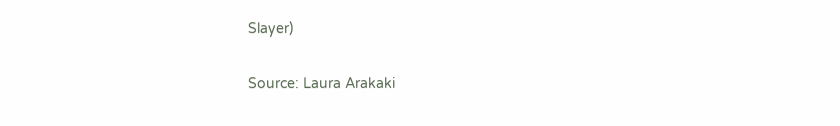Slayer)

Source: Laura Arakaki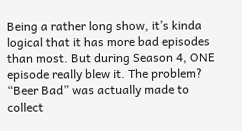Being a rather long show, it’s kinda logical that it has more bad episodes than most. But during Season 4, ONE episode really blew it. The problem? “Beer Bad” was actually made to collect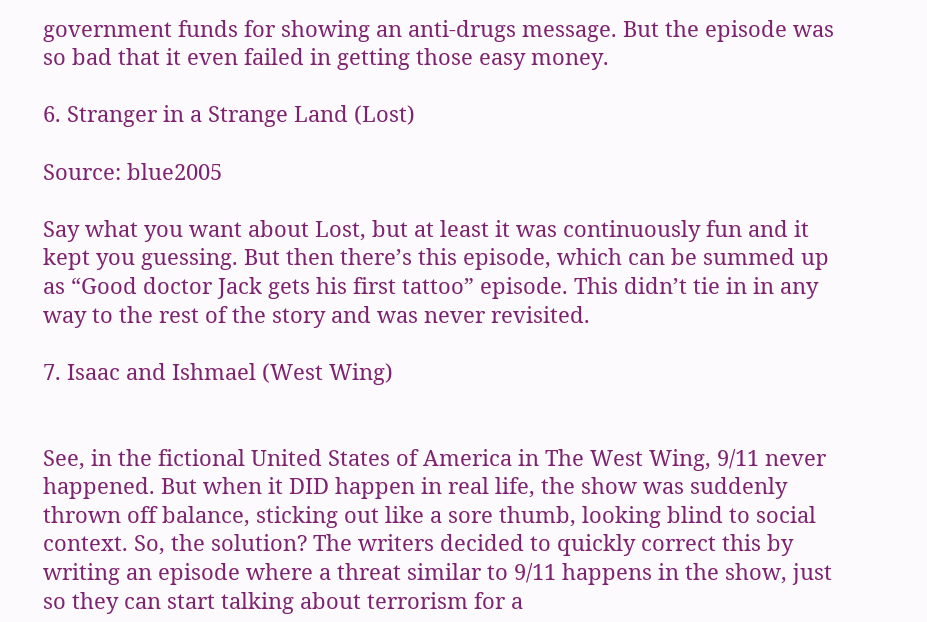government funds for showing an anti-drugs message. But the episode was so bad that it even failed in getting those easy money.

6. Stranger in a Strange Land (Lost)

Source: blue2005

Say what you want about Lost, but at least it was continuously fun and it kept you guessing. But then there’s this episode, which can be summed up as “Good doctor Jack gets his first tattoo” episode. This didn’t tie in in any way to the rest of the story and was never revisited.

7. Isaac and Ishmael (West Wing)


See, in the fictional United States of America in The West Wing, 9/11 never happened. But when it DID happen in real life, the show was suddenly thrown off balance, sticking out like a sore thumb, looking blind to social context. So, the solution? The writers decided to quickly correct this by writing an episode where a threat similar to 9/11 happens in the show, just so they can start talking about terrorism for a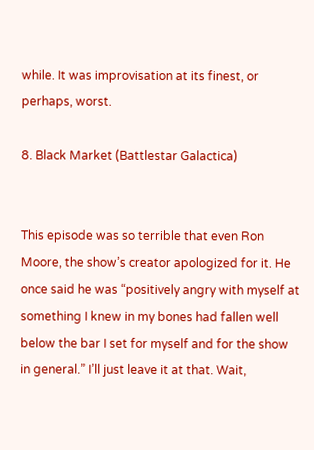while. It was improvisation at its finest, or perhaps, worst.

8. Black Market (Battlestar Galactica)


This episode was so terrible that even Ron Moore, the show’s creator apologized for it. He once said he was “positively angry with myself at something I knew in my bones had fallen well below the bar I set for myself and for the show in general.” I’ll just leave it at that. Wait,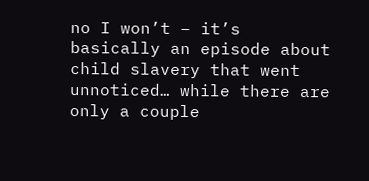no I won’t – it’s basically an episode about child slavery that went unnoticed… while there are only a couple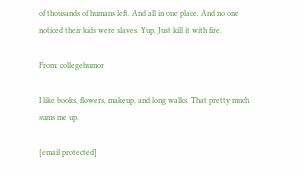of thousands of humans left. And all in one place. And no one noticed their kids were slaves. Yup. Just kill it with fire.

From: collegehumor

I like books, flowers, makeup, and long walks. That pretty much sums me up.

[email protected]